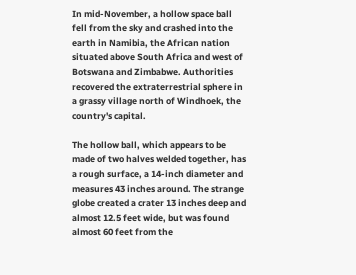In mid-November, a hollow space ball fell from the sky and crashed into the earth in Namibia, the African nation situated above South Africa and west of Botswana and Zimbabwe. Authorities recovered the extraterrestrial sphere in a grassy village north of Windhoek, the country's capital.

The hollow ball, which appears to be made of two halves welded together, has a rough surface, a 14-inch diameter and measures 43 inches around. The strange globe created a crater 13 inches deep and almost 12.5 feet wide, but was found almost 60 feet from the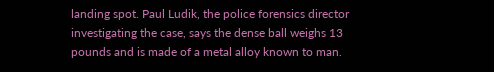landing spot. Paul Ludik, the police forensics director investigating the case, says the dense ball weighs 13 pounds and is made of a metal alloy known to man.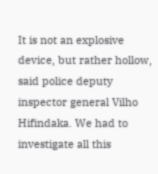It is not an explosive device, but rather hollow, said police deputy inspector general Vilho Hifindaka. We had to investigate all this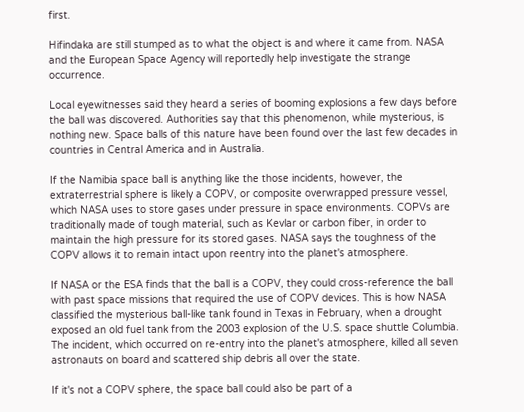first.

Hifindaka are still stumped as to what the object is and where it came from. NASA and the European Space Agency will reportedly help investigate the strange occurrence.

Local eyewitnesses said they heard a series of booming explosions a few days before the ball was discovered. Authorities say that this phenomenon, while mysterious, is nothing new. Space balls of this nature have been found over the last few decades in countries in Central America and in Australia.

If the Namibia space ball is anything like the those incidents, however, the extraterrestrial sphere is likely a COPV, or composite overwrapped pressure vessel, which NASA uses to store gases under pressure in space environments. COPVs are traditionally made of tough material, such as Kevlar or carbon fiber, in order to maintain the high pressure for its stored gases. NASA says the toughness of the COPV allows it to remain intact upon reentry into the planet's atmosphere.

If NASA or the ESA finds that the ball is a COPV, they could cross-reference the ball with past space missions that required the use of COPV devices. This is how NASA classified the mysterious ball-like tank found in Texas in February, when a drought exposed an old fuel tank from the 2003 explosion of the U.S. space shuttle Columbia. The incident, which occurred on re-entry into the planet's atmosphere, killed all seven astronauts on board and scattered ship debris all over the state.

If it's not a COPV sphere, the space ball could also be part of a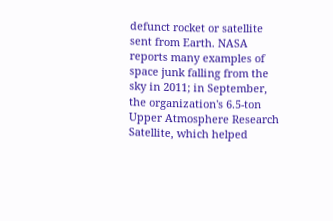defunct rocket or satellite sent from Earth. NASA reports many examples of space junk falling from the sky in 2011; in September, the organization's 6.5-ton Upper Atmosphere Research Satellite, which helped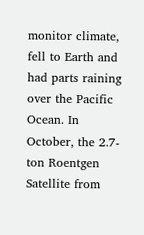monitor climate, fell to Earth and had parts raining over the Pacific Ocean. In October, the 2.7-ton Roentgen Satellite from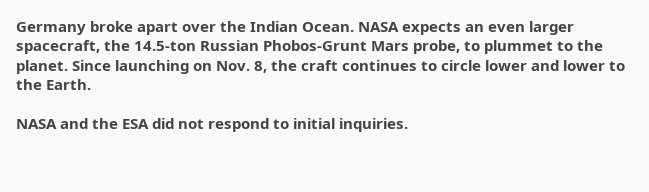Germany broke apart over the Indian Ocean. NASA expects an even larger spacecraft, the 14.5-ton Russian Phobos-Grunt Mars probe, to plummet to the planet. Since launching on Nov. 8, the craft continues to circle lower and lower to the Earth.

NASA and the ESA did not respond to initial inquiries.